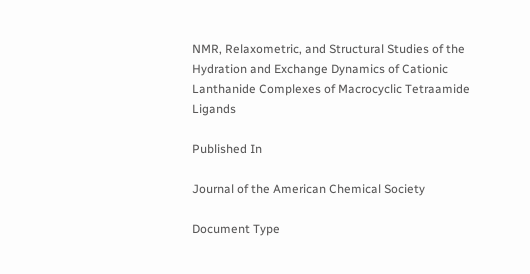NMR, Relaxometric, and Structural Studies of the Hydration and Exchange Dynamics of Cationic Lanthanide Complexes of Macrocyclic Tetraamide Ligands

Published In

Journal of the American Chemical Society

Document Type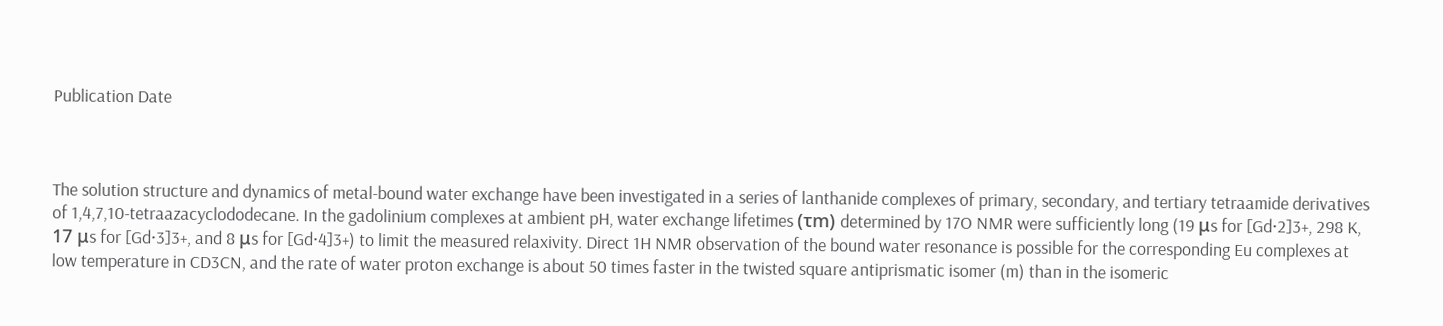Publication Date



The solution structure and dynamics of metal-bound water exchange have been investigated in a series of lanthanide complexes of primary, secondary, and tertiary tetraamide derivatives of 1,4,7,10-tetraazacyclododecane. In the gadolinium complexes at ambient pH, water exchange lifetimes (τm) determined by 17O NMR were sufficiently long (19 μs for [Gd·2]3+, 298 K, 17 μs for [Gd·3]3+, and 8 μs for [Gd·4]3+) to limit the measured relaxivity. Direct 1H NMR observation of the bound water resonance is possible for the corresponding Eu complexes at low temperature in CD3CN, and the rate of water proton exchange is about 50 times faster in the twisted square antiprismatic isomer (m) than in the isomeric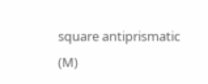square antiprismatic (M)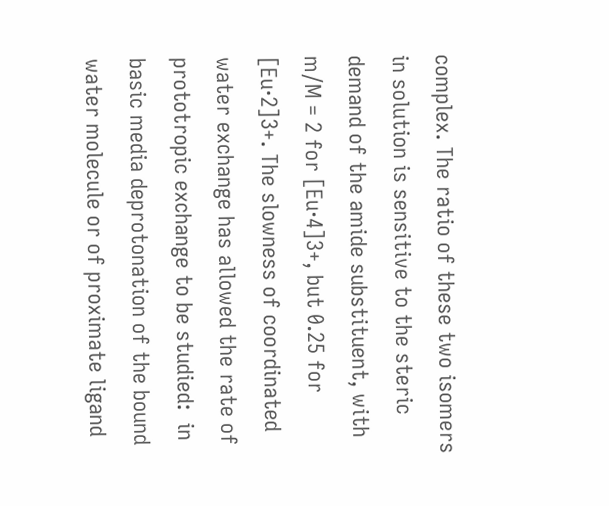complex. The ratio of these two isomers in solution is sensitive to the steric demand of the amide substituent, with m/M = 2 for [Eu·4]3+, but 0.25 for [Eu·2]3+. The slowness of coordinated water exchange has allowed the rate of prototropic exchange to be studied:  in basic media deprotonation of the bound water molecule or of proximate ligand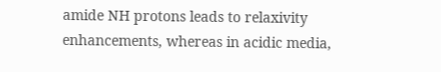amide NH protons leads to relaxivity enhancements, whereas in acidic media,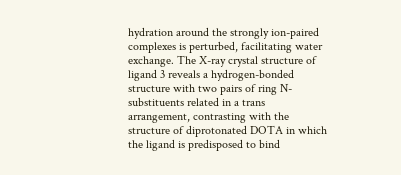hydration around the strongly ion-paired complexes is perturbed, facilitating water exchange. The X-ray crystal structure of ligand 3 reveals a hydrogen-bonded structure with two pairs of ring N-substituents related in a trans arrangement, contrasting with the structure of diprotonated DOTA in which the ligand is predisposed to bind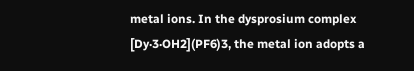metal ions. In the dysprosium complex [Dy·3·OH2](PF6)3, the metal ion adopts a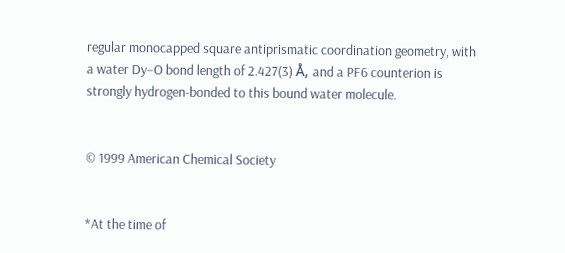regular monocapped square antiprismatic coordination geometry, with a water Dy−O bond length of 2.427(3) Å, and a PF6 counterion is strongly hydrogen-bonded to this bound water molecule.


© 1999 American Chemical Society


*At the time of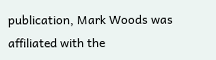publication, Mark Woods was affiliated with the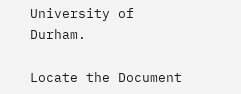University of Durham.

Locate the Document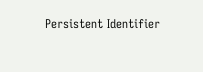Persistent Identifier